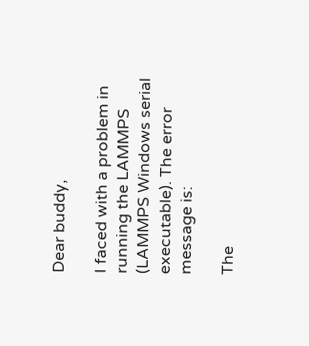Dear buddy,

I faced with a problem in running the LAMMPS (LAMMPS Windows serial executable). The error message is:

The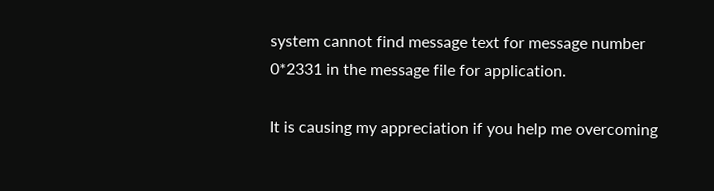system cannot find message text for message number 0*2331 in the message file for application.

It is causing my appreciation if you help me overcoming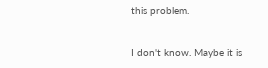this problem.


I don't know. Maybe it is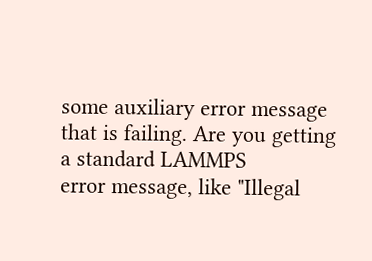some auxiliary error message
that is failing. Are you getting a standard LAMMPS
error message, like "Illegal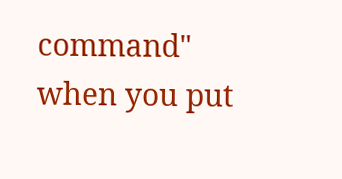command" when you put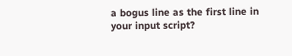a bogus line as the first line in your input script?